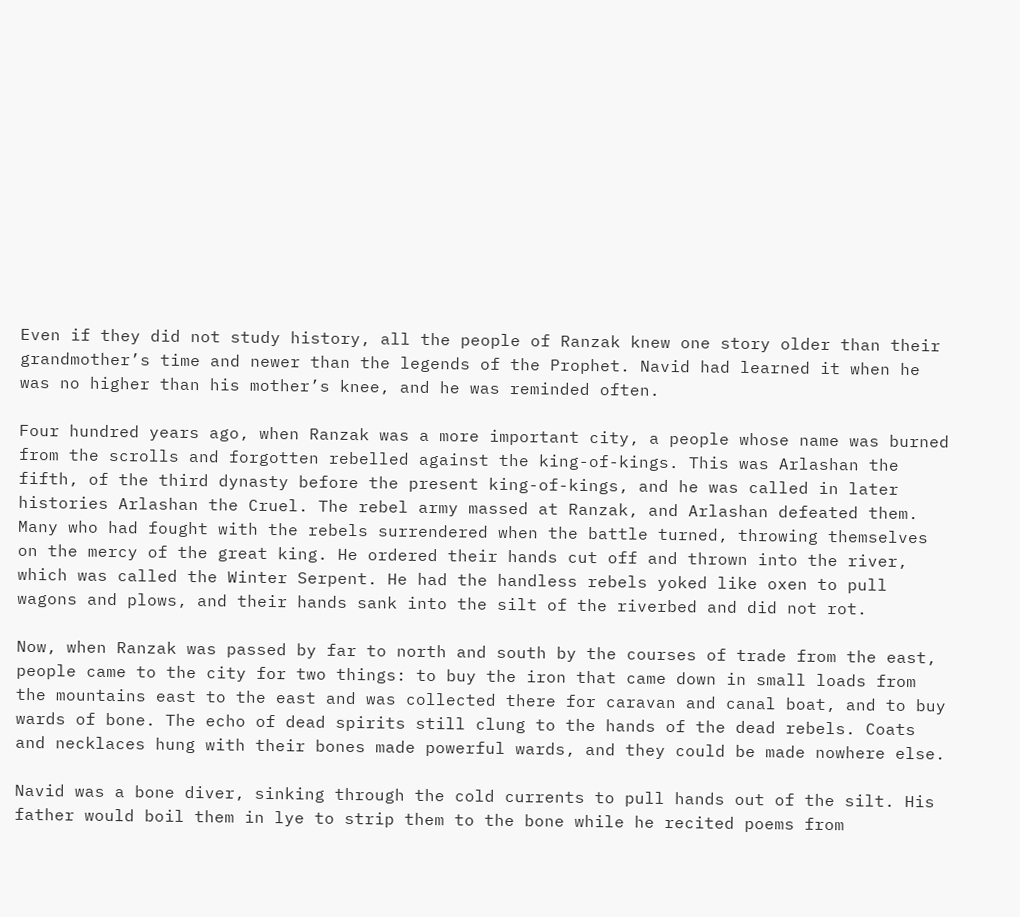Even if they did not study history, all the people of Ranzak knew one story older than their grandmother’s time and newer than the legends of the Prophet. Navid had learned it when he was no higher than his mother’s knee, and he was reminded often.

Four hundred years ago, when Ranzak was a more important city, a people whose name was burned from the scrolls and forgotten rebelled against the king-of-kings. This was Arlashan the fifth, of the third dynasty before the present king-of-kings, and he was called in later histories Arlashan the Cruel. The rebel army massed at Ranzak, and Arlashan defeated them. Many who had fought with the rebels surrendered when the battle turned, throwing themselves on the mercy of the great king. He ordered their hands cut off and thrown into the river, which was called the Winter Serpent. He had the handless rebels yoked like oxen to pull wagons and plows, and their hands sank into the silt of the riverbed and did not rot.

Now, when Ranzak was passed by far to north and south by the courses of trade from the east, people came to the city for two things: to buy the iron that came down in small loads from the mountains east to the east and was collected there for caravan and canal boat, and to buy wards of bone. The echo of dead spirits still clung to the hands of the dead rebels. Coats and necklaces hung with their bones made powerful wards, and they could be made nowhere else.

Navid was a bone diver, sinking through the cold currents to pull hands out of the silt. His father would boil them in lye to strip them to the bone while he recited poems from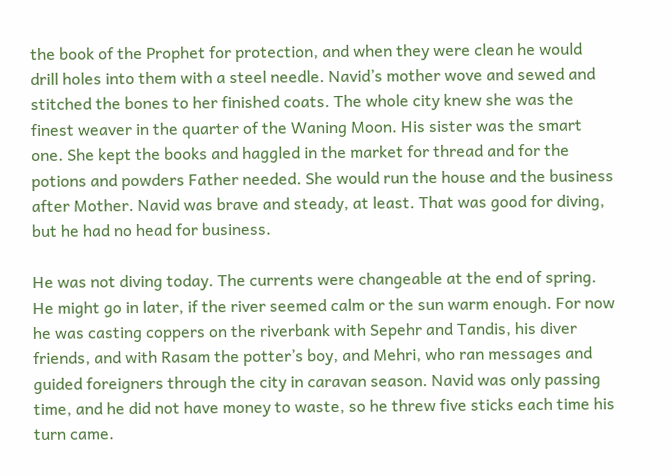the book of the Prophet for protection, and when they were clean he would drill holes into them with a steel needle. Navid’s mother wove and sewed and stitched the bones to her finished coats. The whole city knew she was the finest weaver in the quarter of the Waning Moon. His sister was the smart one. She kept the books and haggled in the market for thread and for the potions and powders Father needed. She would run the house and the business after Mother. Navid was brave and steady, at least. That was good for diving, but he had no head for business.

He was not diving today. The currents were changeable at the end of spring. He might go in later, if the river seemed calm or the sun warm enough. For now he was casting coppers on the riverbank with Sepehr and Tandis, his diver friends, and with Rasam the potter’s boy, and Mehri, who ran messages and guided foreigners through the city in caravan season. Navid was only passing time, and he did not have money to waste, so he threw five sticks each time his turn came.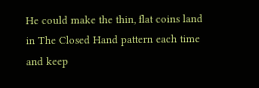He could make the thin, flat coins land in The Closed Hand pattern each time and keep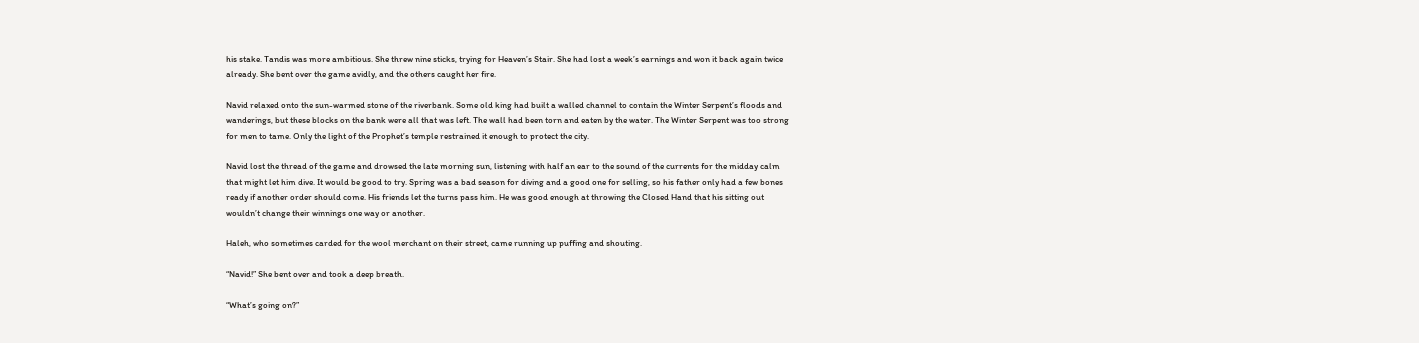his stake. Tandis was more ambitious. She threw nine sticks, trying for Heaven’s Stair. She had lost a week’s earnings and won it back again twice already. She bent over the game avidly, and the others caught her fire.

Navid relaxed onto the sun-warmed stone of the riverbank. Some old king had built a walled channel to contain the Winter Serpent’s floods and wanderings, but these blocks on the bank were all that was left. The wall had been torn and eaten by the water. The Winter Serpent was too strong for men to tame. Only the light of the Prophet’s temple restrained it enough to protect the city.

Navid lost the thread of the game and drowsed the late morning sun, listening with half an ear to the sound of the currents for the midday calm that might let him dive. It would be good to try. Spring was a bad season for diving and a good one for selling, so his father only had a few bones ready if another order should come. His friends let the turns pass him. He was good enough at throwing the Closed Hand that his sitting out wouldn’t change their winnings one way or another.

Haleh, who sometimes carded for the wool merchant on their street, came running up puffing and shouting.

“Navid!” She bent over and took a deep breath.

“What’s going on?”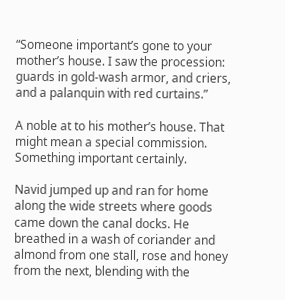“Someone important’s gone to your mother’s house. I saw the procession: guards in gold-wash armor, and criers, and a palanquin with red curtains.”

A noble at to his mother’s house. That might mean a special commission. Something important certainly.

Navid jumped up and ran for home along the wide streets where goods came down the canal docks. He breathed in a wash of coriander and almond from one stall, rose and honey from the next, blending with the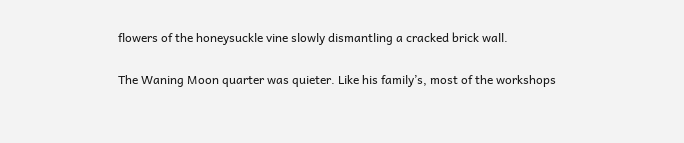flowers of the honeysuckle vine slowly dismantling a cracked brick wall.

The Waning Moon quarter was quieter. Like his family’s, most of the workshops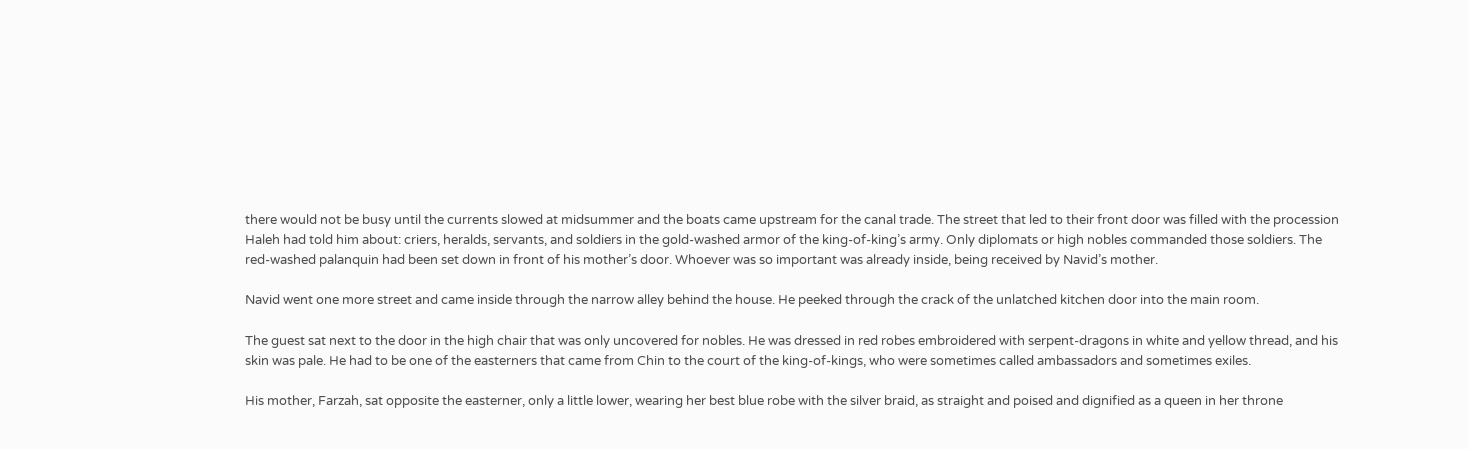there would not be busy until the currents slowed at midsummer and the boats came upstream for the canal trade. The street that led to their front door was filled with the procession Haleh had told him about: criers, heralds, servants, and soldiers in the gold-washed armor of the king-of-king’s army. Only diplomats or high nobles commanded those soldiers. The red-washed palanquin had been set down in front of his mother’s door. Whoever was so important was already inside, being received by Navid’s mother.

Navid went one more street and came inside through the narrow alley behind the house. He peeked through the crack of the unlatched kitchen door into the main room.

The guest sat next to the door in the high chair that was only uncovered for nobles. He was dressed in red robes embroidered with serpent-dragons in white and yellow thread, and his skin was pale. He had to be one of the easterners that came from Chin to the court of the king-of-kings, who were sometimes called ambassadors and sometimes exiles.

His mother, Farzah, sat opposite the easterner, only a little lower, wearing her best blue robe with the silver braid, as straight and poised and dignified as a queen in her throne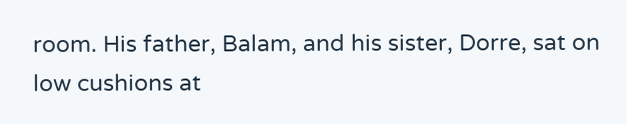room. His father, Balam, and his sister, Dorre, sat on low cushions at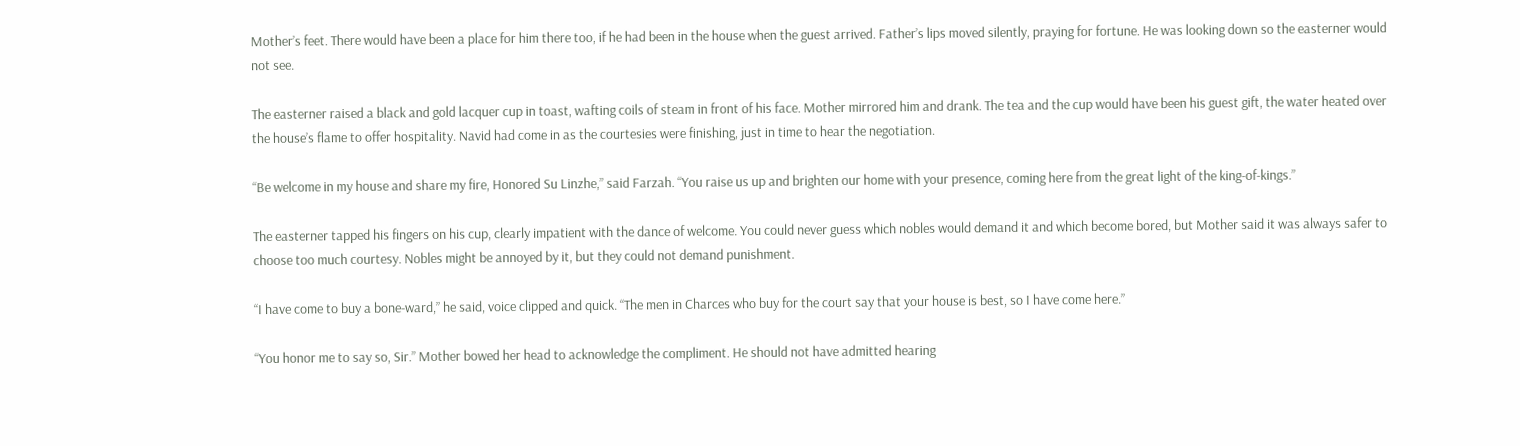Mother’s feet. There would have been a place for him there too, if he had been in the house when the guest arrived. Father’s lips moved silently, praying for fortune. He was looking down so the easterner would not see.

The easterner raised a black and gold lacquer cup in toast, wafting coils of steam in front of his face. Mother mirrored him and drank. The tea and the cup would have been his guest gift, the water heated over the house’s flame to offer hospitality. Navid had come in as the courtesies were finishing, just in time to hear the negotiation.

“Be welcome in my house and share my fire, Honored Su Linzhe,” said Farzah. “You raise us up and brighten our home with your presence, coming here from the great light of the king-of-kings.”

The easterner tapped his fingers on his cup, clearly impatient with the dance of welcome. You could never guess which nobles would demand it and which become bored, but Mother said it was always safer to choose too much courtesy. Nobles might be annoyed by it, but they could not demand punishment.

“I have come to buy a bone-ward,” he said, voice clipped and quick. “The men in Charces who buy for the court say that your house is best, so I have come here.”

“You honor me to say so, Sir.” Mother bowed her head to acknowledge the compliment. He should not have admitted hearing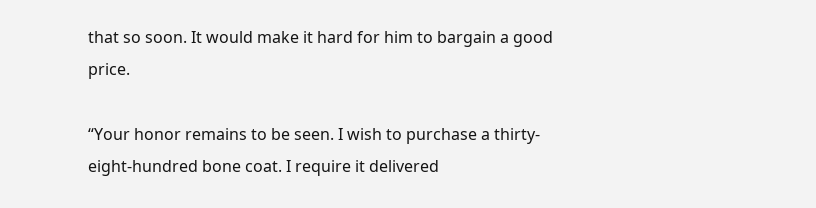that so soon. It would make it hard for him to bargain a good price.

“Your honor remains to be seen. I wish to purchase a thirty-eight-hundred bone coat. I require it delivered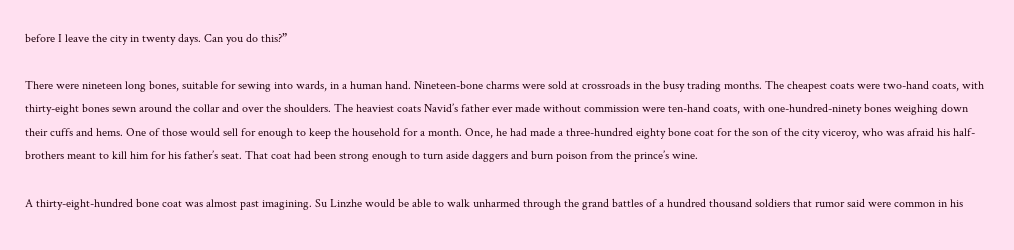before I leave the city in twenty days. Can you do this?”

There were nineteen long bones, suitable for sewing into wards, in a human hand. Nineteen-bone charms were sold at crossroads in the busy trading months. The cheapest coats were two-hand coats, with thirty-eight bones sewn around the collar and over the shoulders. The heaviest coats Navid’s father ever made without commission were ten-hand coats, with one-hundred-ninety bones weighing down their cuffs and hems. One of those would sell for enough to keep the household for a month. Once, he had made a three-hundred eighty bone coat for the son of the city viceroy, who was afraid his half-brothers meant to kill him for his father’s seat. That coat had been strong enough to turn aside daggers and burn poison from the prince’s wine.

A thirty-eight-hundred bone coat was almost past imagining. Su Linzhe would be able to walk unharmed through the grand battles of a hundred thousand soldiers that rumor said were common in his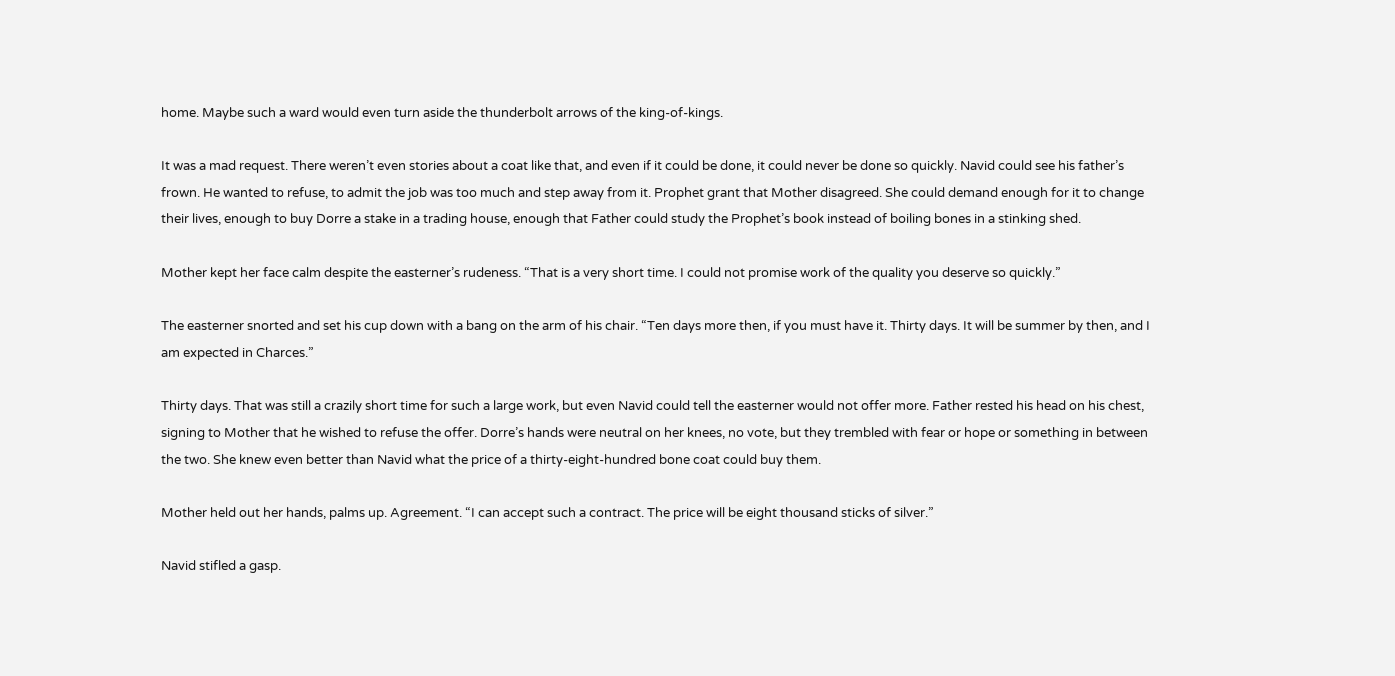home. Maybe such a ward would even turn aside the thunderbolt arrows of the king-of-kings.

It was a mad request. There weren’t even stories about a coat like that, and even if it could be done, it could never be done so quickly. Navid could see his father’s frown. He wanted to refuse, to admit the job was too much and step away from it. Prophet grant that Mother disagreed. She could demand enough for it to change their lives, enough to buy Dorre a stake in a trading house, enough that Father could study the Prophet’s book instead of boiling bones in a stinking shed.

Mother kept her face calm despite the easterner’s rudeness. “That is a very short time. I could not promise work of the quality you deserve so quickly.”

The easterner snorted and set his cup down with a bang on the arm of his chair. “Ten days more then, if you must have it. Thirty days. It will be summer by then, and I am expected in Charces.”

Thirty days. That was still a crazily short time for such a large work, but even Navid could tell the easterner would not offer more. Father rested his head on his chest, signing to Mother that he wished to refuse the offer. Dorre’s hands were neutral on her knees, no vote, but they trembled with fear or hope or something in between the two. She knew even better than Navid what the price of a thirty-eight-hundred bone coat could buy them.

Mother held out her hands, palms up. Agreement. “I can accept such a contract. The price will be eight thousand sticks of silver.”

Navid stifled a gasp.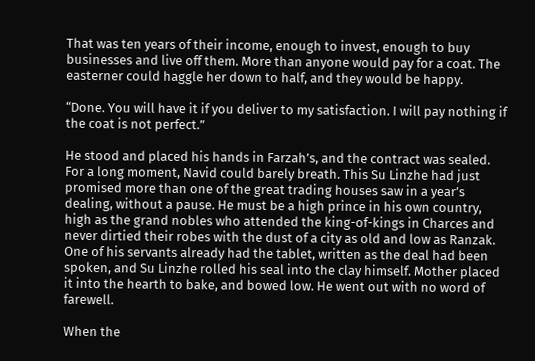That was ten years of their income, enough to invest, enough to buy businesses and live off them. More than anyone would pay for a coat. The easterner could haggle her down to half, and they would be happy.

“Done. You will have it if you deliver to my satisfaction. I will pay nothing if the coat is not perfect.”

He stood and placed his hands in Farzah’s, and the contract was sealed. For a long moment, Navid could barely breath. This Su Linzhe had just promised more than one of the great trading houses saw in a year’s dealing, without a pause. He must be a high prince in his own country, high as the grand nobles who attended the king-of-kings in Charces and never dirtied their robes with the dust of a city as old and low as Ranzak. One of his servants already had the tablet, written as the deal had been spoken, and Su Linzhe rolled his seal into the clay himself. Mother placed it into the hearth to bake, and bowed low. He went out with no word of farewell.

When the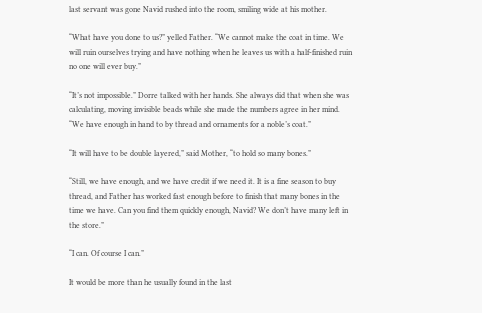last servant was gone Navid rushed into the room, smiling wide at his mother.

“What have you done to us?” yelled Father. “We cannot make the coat in time. We will ruin ourselves trying and have nothing when he leaves us with a half-finished ruin no one will ever buy.”

“It’s not impossible.” Dorre talked with her hands. She always did that when she was calculating, moving invisible beads while she made the numbers agree in her mind. “We have enough in hand to by thread and ornaments for a noble’s coat.”

“It will have to be double layered,” said Mother, “to hold so many bones.”

“Still, we have enough, and we have credit if we need it. It is a fine season to buy thread, and Father has worked fast enough before to finish that many bones in the time we have. Can you find them quickly enough, Navid? We don’t have many left in the store.”

“I can. Of course I can.”

It would be more than he usually found in the last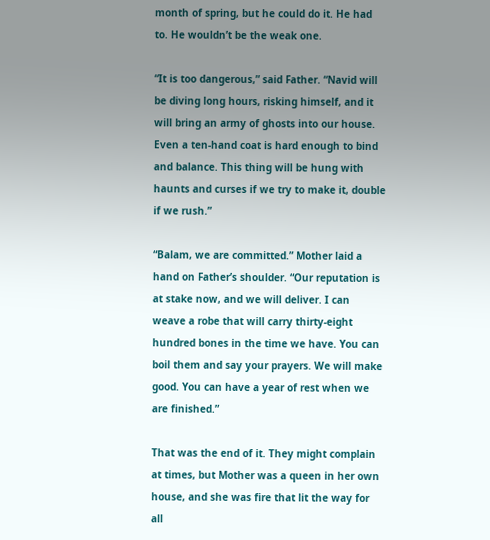month of spring, but he could do it. He had to. He wouldn’t be the weak one.

“It is too dangerous,” said Father. “Navid will be diving long hours, risking himself, and it will bring an army of ghosts into our house. Even a ten-hand coat is hard enough to bind and balance. This thing will be hung with haunts and curses if we try to make it, double if we rush.”

“Balam, we are committed.” Mother laid a hand on Father’s shoulder. “Our reputation is at stake now, and we will deliver. I can weave a robe that will carry thirty-eight hundred bones in the time we have. You can boil them and say your prayers. We will make good. You can have a year of rest when we are finished.”

That was the end of it. They might complain at times, but Mother was a queen in her own house, and she was fire that lit the way for all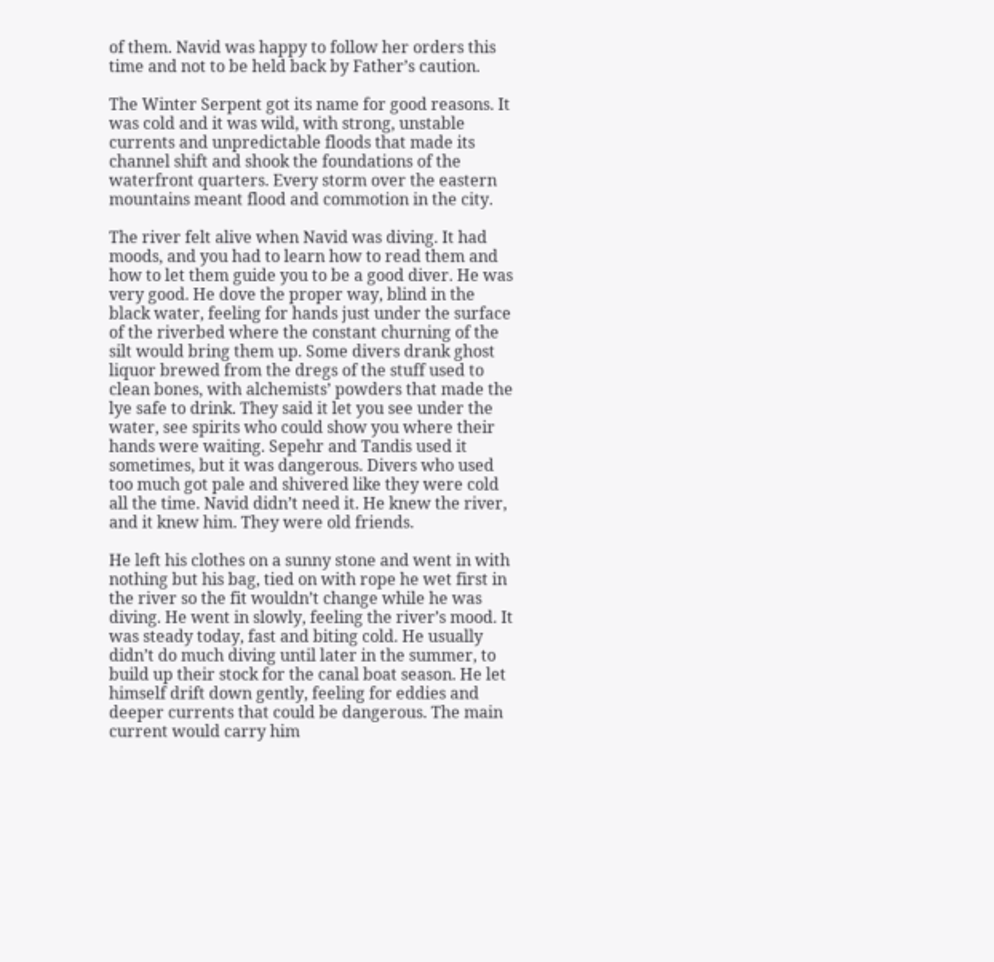of them. Navid was happy to follow her orders this time and not to be held back by Father’s caution.

The Winter Serpent got its name for good reasons. It was cold and it was wild, with strong, unstable currents and unpredictable floods that made its channel shift and shook the foundations of the waterfront quarters. Every storm over the eastern mountains meant flood and commotion in the city.

The river felt alive when Navid was diving. It had moods, and you had to learn how to read them and how to let them guide you to be a good diver. He was very good. He dove the proper way, blind in the black water, feeling for hands just under the surface of the riverbed where the constant churning of the silt would bring them up. Some divers drank ghost liquor brewed from the dregs of the stuff used to clean bones, with alchemists’ powders that made the lye safe to drink. They said it let you see under the water, see spirits who could show you where their hands were waiting. Sepehr and Tandis used it sometimes, but it was dangerous. Divers who used too much got pale and shivered like they were cold all the time. Navid didn’t need it. He knew the river, and it knew him. They were old friends.

He left his clothes on a sunny stone and went in with nothing but his bag, tied on with rope he wet first in the river so the fit wouldn’t change while he was diving. He went in slowly, feeling the river’s mood. It was steady today, fast and biting cold. He usually didn’t do much diving until later in the summer, to build up their stock for the canal boat season. He let himself drift down gently, feeling for eddies and deeper currents that could be dangerous. The main current would carry him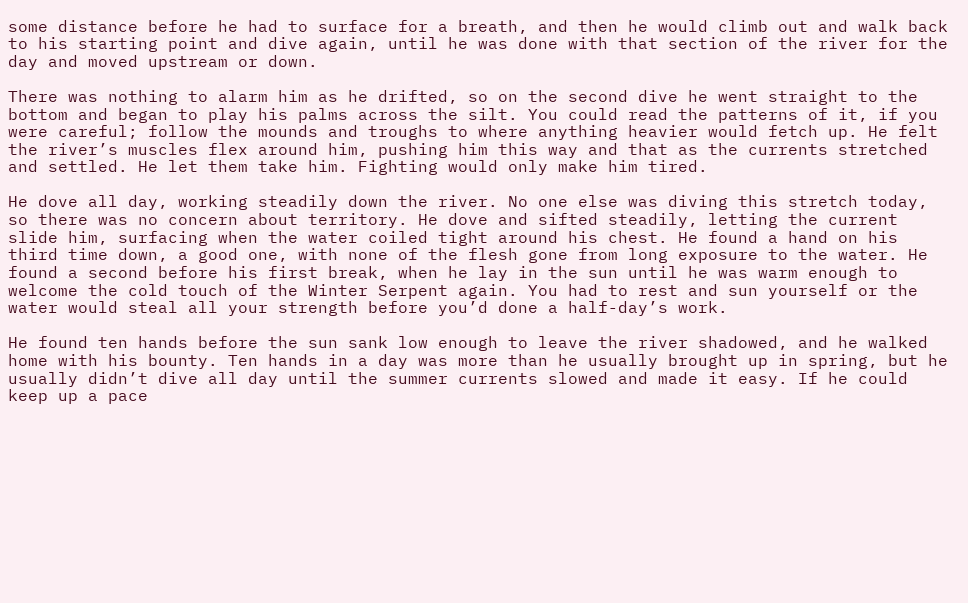some distance before he had to surface for a breath, and then he would climb out and walk back to his starting point and dive again, until he was done with that section of the river for the day and moved upstream or down.

There was nothing to alarm him as he drifted, so on the second dive he went straight to the bottom and began to play his palms across the silt. You could read the patterns of it, if you were careful; follow the mounds and troughs to where anything heavier would fetch up. He felt the river’s muscles flex around him, pushing him this way and that as the currents stretched and settled. He let them take him. Fighting would only make him tired.

He dove all day, working steadily down the river. No one else was diving this stretch today, so there was no concern about territory. He dove and sifted steadily, letting the current slide him, surfacing when the water coiled tight around his chest. He found a hand on his third time down, a good one, with none of the flesh gone from long exposure to the water. He found a second before his first break, when he lay in the sun until he was warm enough to welcome the cold touch of the Winter Serpent again. You had to rest and sun yourself or the water would steal all your strength before you’d done a half-day’s work.

He found ten hands before the sun sank low enough to leave the river shadowed, and he walked home with his bounty. Ten hands in a day was more than he usually brought up in spring, but he usually didn’t dive all day until the summer currents slowed and made it easy. If he could keep up a pace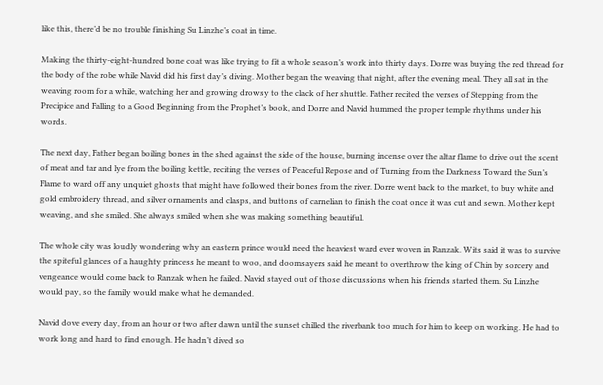like this, there’d be no trouble finishing Su Linzhe’s coat in time.

Making the thirty-eight-hundred bone coat was like trying to fit a whole season’s work into thirty days. Dorre was buying the red thread for the body of the robe while Navid did his first day’s diving. Mother began the weaving that night, after the evening meal. They all sat in the weaving room for a while, watching her and growing drowsy to the clack of her shuttle. Father recited the verses of Stepping from the Precipice and Falling to a Good Beginning from the Prophet’s book, and Dorre and Navid hummed the proper temple rhythms under his words.

The next day, Father began boiling bones in the shed against the side of the house, burning incense over the altar flame to drive out the scent of meat and tar and lye from the boiling kettle, reciting the verses of Peaceful Repose and of Turning from the Darkness Toward the Sun’s Flame to ward off any unquiet ghosts that might have followed their bones from the river. Dorre went back to the market, to buy white and gold embroidery thread, and silver ornaments and clasps, and buttons of carnelian to finish the coat once it was cut and sewn. Mother kept weaving, and she smiled. She always smiled when she was making something beautiful.

The whole city was loudly wondering why an eastern prince would need the heaviest ward ever woven in Ranzak. Wits said it was to survive the spiteful glances of a haughty princess he meant to woo, and doomsayers said he meant to overthrow the king of Chin by sorcery and vengeance would come back to Ranzak when he failed. Navid stayed out of those discussions when his friends started them. Su Linzhe would pay, so the family would make what he demanded.

Navid dove every day, from an hour or two after dawn until the sunset chilled the riverbank too much for him to keep on working. He had to work long and hard to find enough. He hadn’t dived so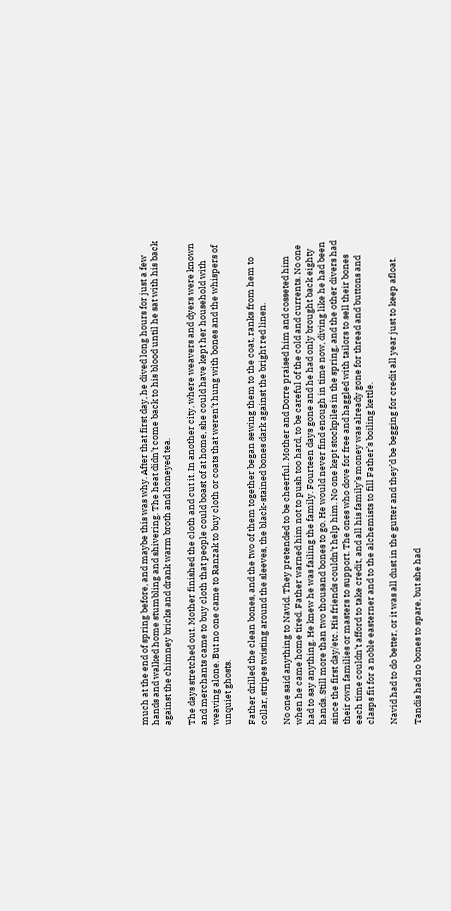much at the end of spring before, and maybe this was why. After that first day, he dived long hours for just a few hands and walked home stumbling and shivering. The heat didn’t come back to his blood until he sat with his back against the chimney bricks and drank warm broth and honeyed tea.

The days stretched out. Mother finished the cloth and cut it. In another city, where weavers and dyers were known and merchants came to buy cloth that people could boast of at home, she could have kept her household with weaving alone. But no one came to Ranzak to buy cloth or coats that weren’t hung with bones and the whispers of unquiet ghosts.

Father drilled the clean bones, and the two of them together began sewing them to the coat, ranks from hem to collar, stripes twisting around the sleeves, the black-stained bones dark against the bright red linen.

No one said anything to Navid. They pretended to be cheerful. Mother and Dorre praised him and cosseted him when he came home tired. Father warned him not to push too hard, to be careful of the cold and currents. No one had to say anything. He knew he was failing the family. Fourteen days gone and he had only brought back eighty hands. Still more than two thousand bones to go. He would never find enough in time now, diving like he had been since the first day/etc. His friends couldn’t help him. No one kept stockpiles in the spring, and the other divers had their own families or masters to support. The ones who dove for free and haggled with tailors to sell their bones each time couldn’t afford to take credit, and all his family’s money was already gone for thread and buttons and clasps fit for a noble easterner and to the alchemists to fill Father’s boiling kettle.

Navid had to do better, or it was all dust in the gutter and they’d be begging for credit all year just to keep afloat.

Tandis had no bones to spare, but she had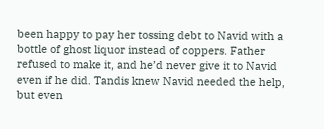been happy to pay her tossing debt to Navid with a bottle of ghost liquor instead of coppers. Father refused to make it, and he’d never give it to Navid even if he did. Tandis knew Navid needed the help, but even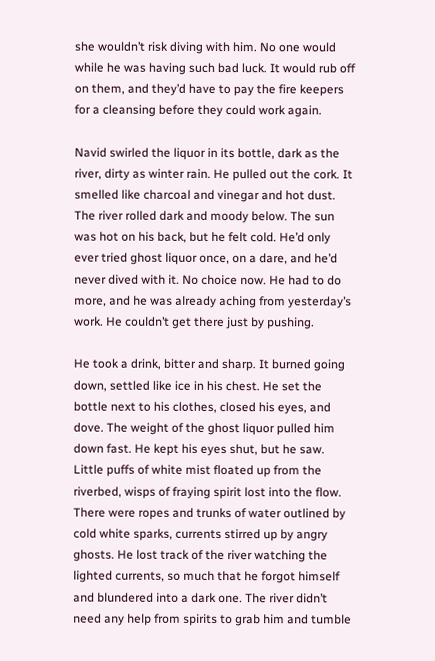she wouldn’t risk diving with him. No one would while he was having such bad luck. It would rub off on them, and they’d have to pay the fire keepers for a cleansing before they could work again.

Navid swirled the liquor in its bottle, dark as the river, dirty as winter rain. He pulled out the cork. It smelled like charcoal and vinegar and hot dust. The river rolled dark and moody below. The sun was hot on his back, but he felt cold. He’d only ever tried ghost liquor once, on a dare, and he’d never dived with it. No choice now. He had to do more, and he was already aching from yesterday’s work. He couldn’t get there just by pushing.

He took a drink, bitter and sharp. It burned going down, settled like ice in his chest. He set the bottle next to his clothes, closed his eyes, and dove. The weight of the ghost liquor pulled him down fast. He kept his eyes shut, but he saw. Little puffs of white mist floated up from the riverbed, wisps of fraying spirit lost into the flow. There were ropes and trunks of water outlined by cold white sparks, currents stirred up by angry ghosts. He lost track of the river watching the lighted currents, so much that he forgot himself and blundered into a dark one. The river didn’t need any help from spirits to grab him and tumble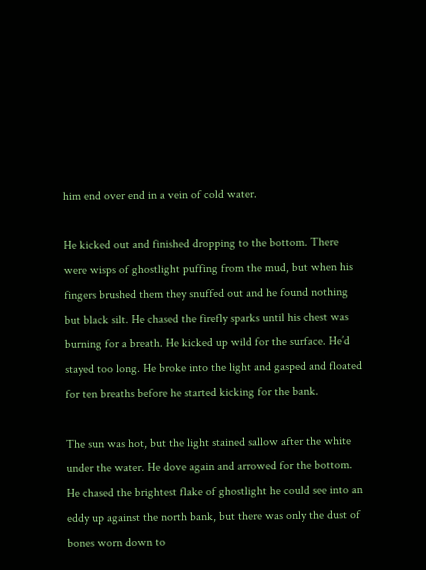him end over end in a vein of cold water.

He kicked out and finished dropping to the bottom. There were wisps of ghostlight puffing from the mud, but when his fingers brushed them they snuffed out and he found nothing but black silt. He chased the firefly sparks until his chest was burning for a breath. He kicked up wild for the surface. He’d stayed too long. He broke into the light and gasped and floated for ten breaths before he started kicking for the bank.

The sun was hot, but the light stained sallow after the white under the water. He dove again and arrowed for the bottom. He chased the brightest flake of ghostlight he could see into an eddy up against the north bank, but there was only the dust of bones worn down to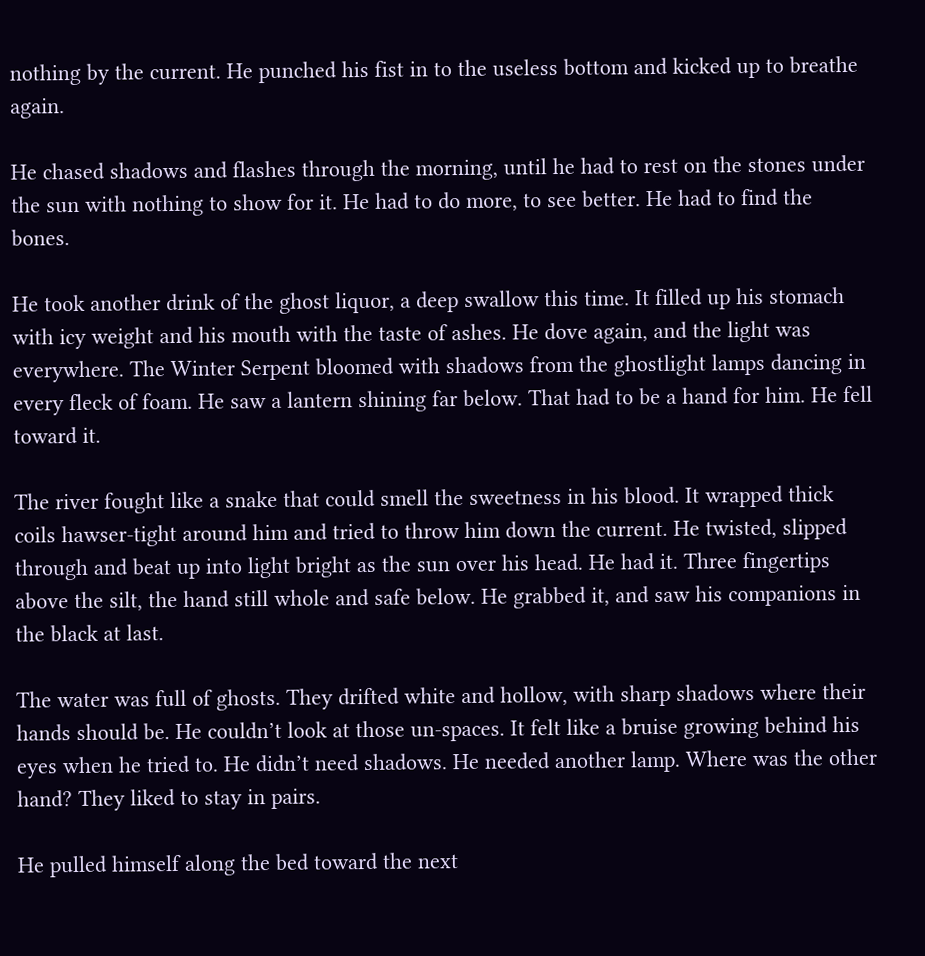nothing by the current. He punched his fist in to the useless bottom and kicked up to breathe again.

He chased shadows and flashes through the morning, until he had to rest on the stones under the sun with nothing to show for it. He had to do more, to see better. He had to find the bones.

He took another drink of the ghost liquor, a deep swallow this time. It filled up his stomach with icy weight and his mouth with the taste of ashes. He dove again, and the light was everywhere. The Winter Serpent bloomed with shadows from the ghostlight lamps dancing in every fleck of foam. He saw a lantern shining far below. That had to be a hand for him. He fell toward it.

The river fought like a snake that could smell the sweetness in his blood. It wrapped thick coils hawser-tight around him and tried to throw him down the current. He twisted, slipped through and beat up into light bright as the sun over his head. He had it. Three fingertips above the silt, the hand still whole and safe below. He grabbed it, and saw his companions in the black at last.

The water was full of ghosts. They drifted white and hollow, with sharp shadows where their hands should be. He couldn’t look at those un-spaces. It felt like a bruise growing behind his eyes when he tried to. He didn’t need shadows. He needed another lamp. Where was the other hand? They liked to stay in pairs.

He pulled himself along the bed toward the next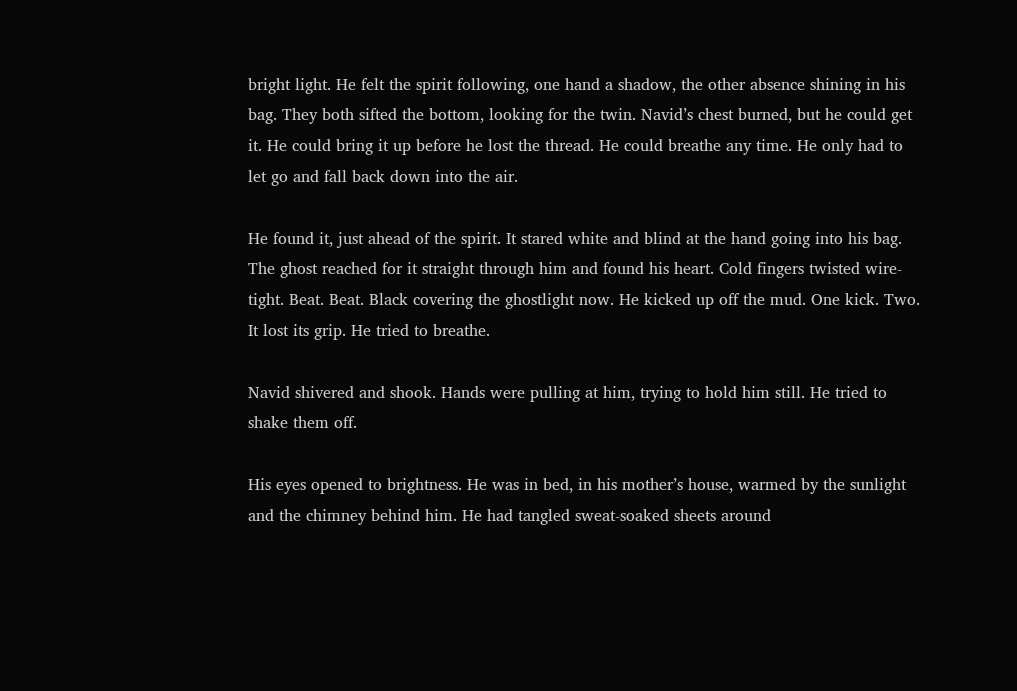bright light. He felt the spirit following, one hand a shadow, the other absence shining in his bag. They both sifted the bottom, looking for the twin. Navid’s chest burned, but he could get it. He could bring it up before he lost the thread. He could breathe any time. He only had to let go and fall back down into the air.

He found it, just ahead of the spirit. It stared white and blind at the hand going into his bag. The ghost reached for it straight through him and found his heart. Cold fingers twisted wire-tight. Beat. Beat. Black covering the ghostlight now. He kicked up off the mud. One kick. Two. It lost its grip. He tried to breathe.

Navid shivered and shook. Hands were pulling at him, trying to hold him still. He tried to shake them off.

His eyes opened to brightness. He was in bed, in his mother’s house, warmed by the sunlight and the chimney behind him. He had tangled sweat-soaked sheets around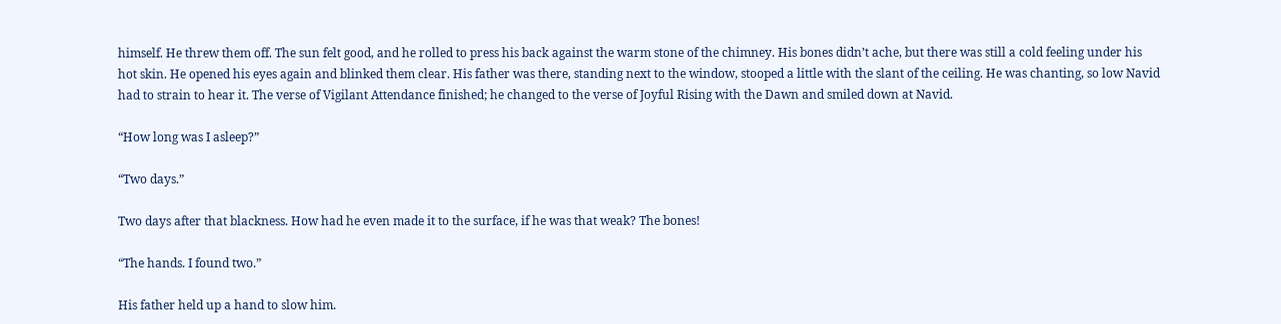himself. He threw them off. The sun felt good, and he rolled to press his back against the warm stone of the chimney. His bones didn’t ache, but there was still a cold feeling under his hot skin. He opened his eyes again and blinked them clear. His father was there, standing next to the window, stooped a little with the slant of the ceiling. He was chanting, so low Navid had to strain to hear it. The verse of Vigilant Attendance finished; he changed to the verse of Joyful Rising with the Dawn and smiled down at Navid.

“How long was I asleep?”

“Two days.”

Two days after that blackness. How had he even made it to the surface, if he was that weak? The bones!

“The hands. I found two.”

His father held up a hand to slow him.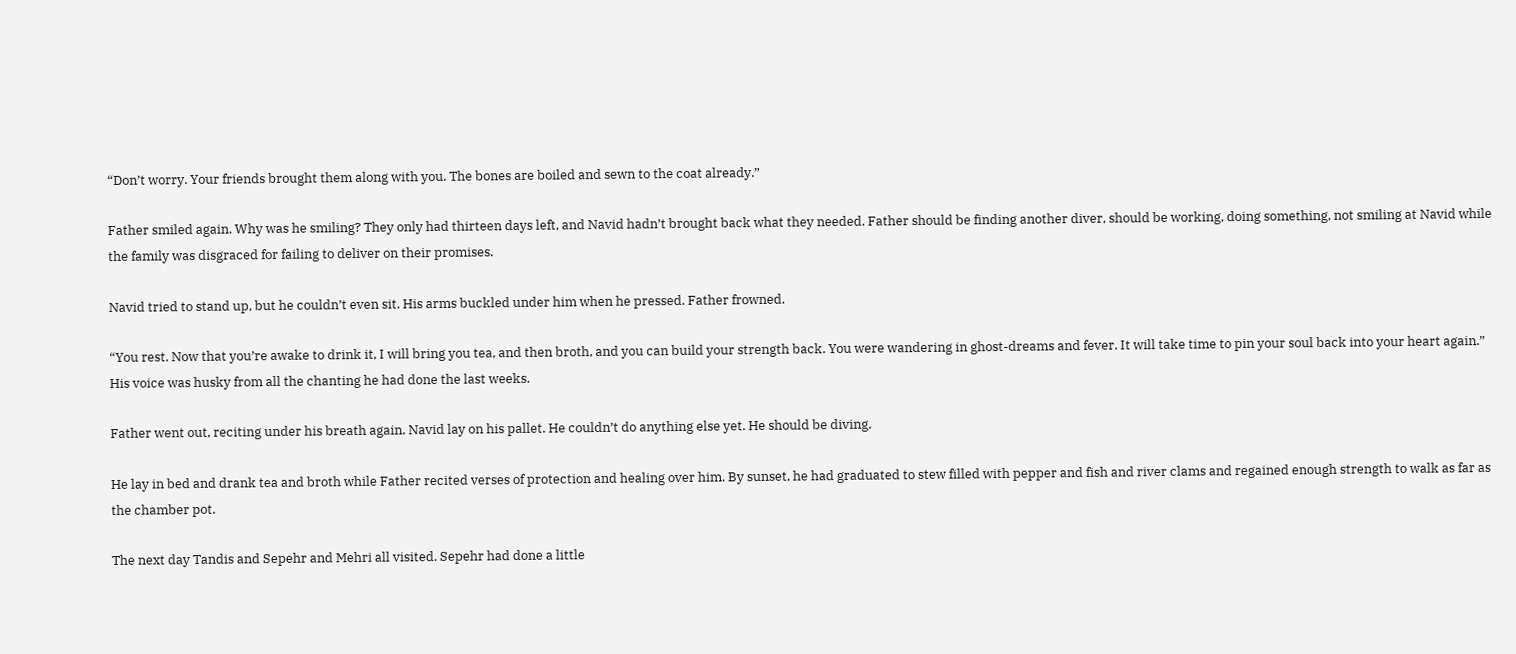“Don’t worry. Your friends brought them along with you. The bones are boiled and sewn to the coat already.”

Father smiled again. Why was he smiling? They only had thirteen days left, and Navid hadn’t brought back what they needed. Father should be finding another diver, should be working, doing something, not smiling at Navid while the family was disgraced for failing to deliver on their promises.

Navid tried to stand up, but he couldn’t even sit. His arms buckled under him when he pressed. Father frowned.

“You rest. Now that you’re awake to drink it, I will bring you tea, and then broth, and you can build your strength back. You were wandering in ghost-dreams and fever. It will take time to pin your soul back into your heart again.” His voice was husky from all the chanting he had done the last weeks.

Father went out, reciting under his breath again. Navid lay on his pallet. He couldn’t do anything else yet. He should be diving.

He lay in bed and drank tea and broth while Father recited verses of protection and healing over him. By sunset, he had graduated to stew filled with pepper and fish and river clams and regained enough strength to walk as far as the chamber pot.

The next day Tandis and Sepehr and Mehri all visited. Sepehr had done a little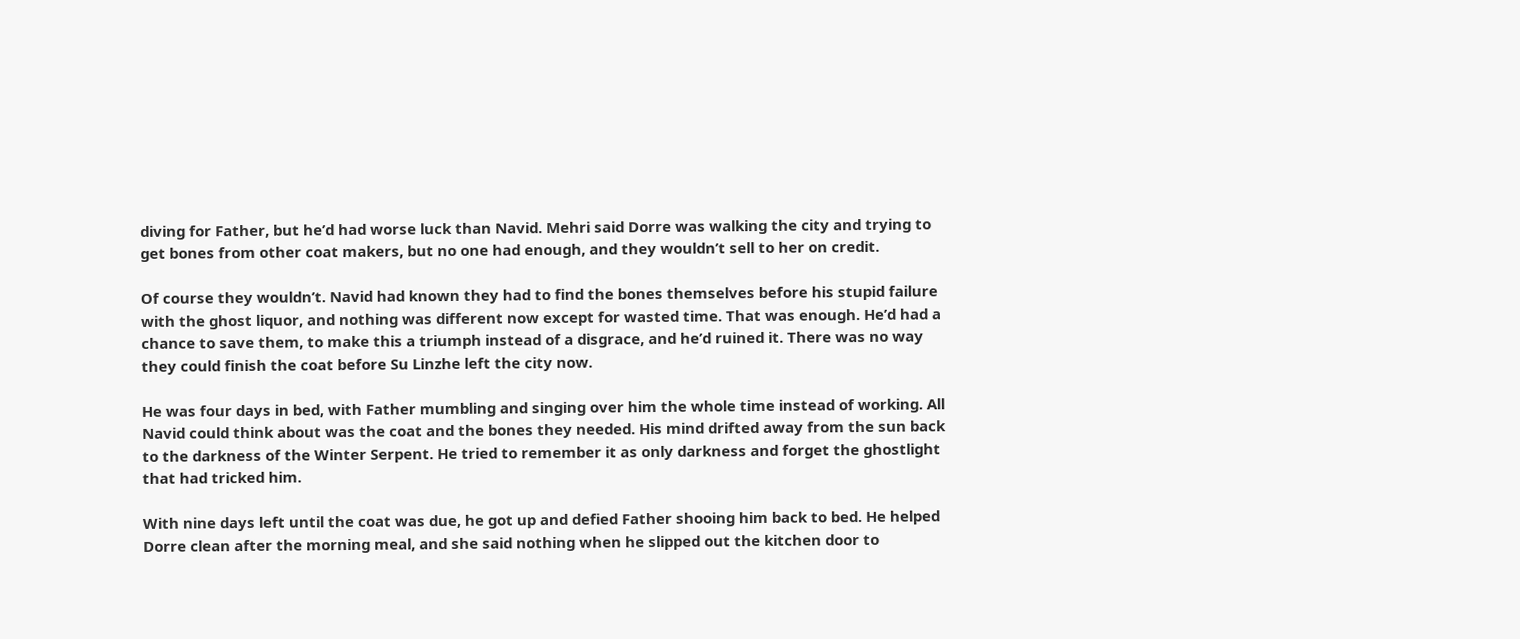diving for Father, but he’d had worse luck than Navid. Mehri said Dorre was walking the city and trying to get bones from other coat makers, but no one had enough, and they wouldn’t sell to her on credit.

Of course they wouldn’t. Navid had known they had to find the bones themselves before his stupid failure with the ghost liquor, and nothing was different now except for wasted time. That was enough. He’d had a chance to save them, to make this a triumph instead of a disgrace, and he’d ruined it. There was no way they could finish the coat before Su Linzhe left the city now.

He was four days in bed, with Father mumbling and singing over him the whole time instead of working. All Navid could think about was the coat and the bones they needed. His mind drifted away from the sun back to the darkness of the Winter Serpent. He tried to remember it as only darkness and forget the ghostlight that had tricked him.

With nine days left until the coat was due, he got up and defied Father shooing him back to bed. He helped Dorre clean after the morning meal, and she said nothing when he slipped out the kitchen door to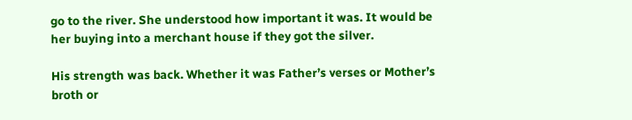go to the river. She understood how important it was. It would be her buying into a merchant house if they got the silver.

His strength was back. Whether it was Father’s verses or Mother’s broth or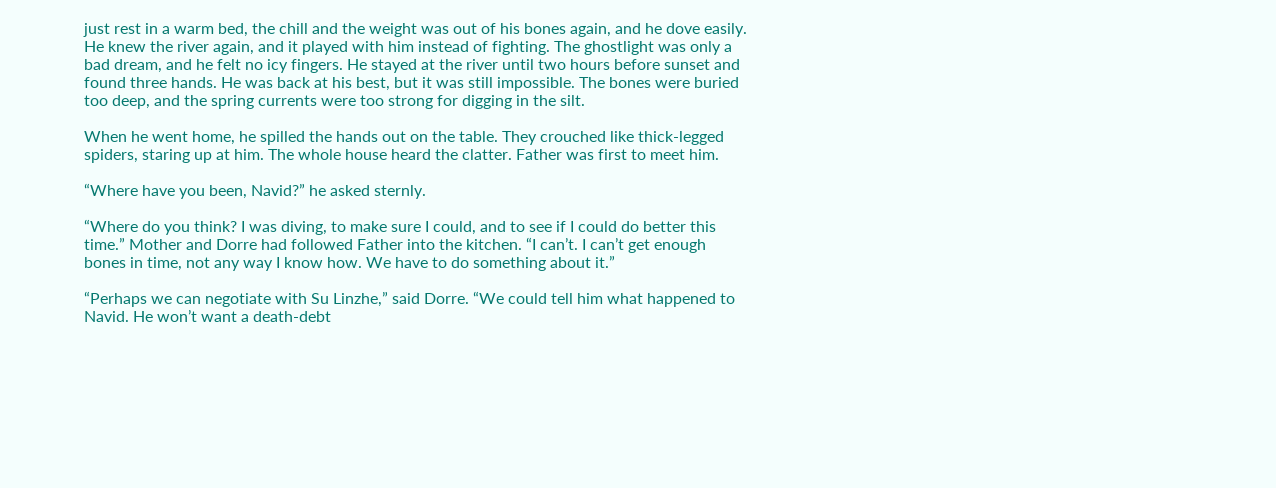just rest in a warm bed, the chill and the weight was out of his bones again, and he dove easily. He knew the river again, and it played with him instead of fighting. The ghostlight was only a bad dream, and he felt no icy fingers. He stayed at the river until two hours before sunset and found three hands. He was back at his best, but it was still impossible. The bones were buried too deep, and the spring currents were too strong for digging in the silt.

When he went home, he spilled the hands out on the table. They crouched like thick-legged spiders, staring up at him. The whole house heard the clatter. Father was first to meet him.

“Where have you been, Navid?” he asked sternly.

“Where do you think? I was diving, to make sure I could, and to see if I could do better this time.” Mother and Dorre had followed Father into the kitchen. “I can’t. I can’t get enough bones in time, not any way I know how. We have to do something about it.”

“Perhaps we can negotiate with Su Linzhe,” said Dorre. “We could tell him what happened to Navid. He won’t want a death-debt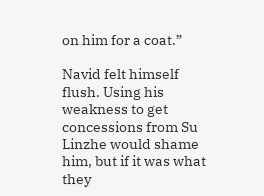on him for a coat.”

Navid felt himself flush. Using his weakness to get concessions from Su Linzhe would shame him, but if it was what they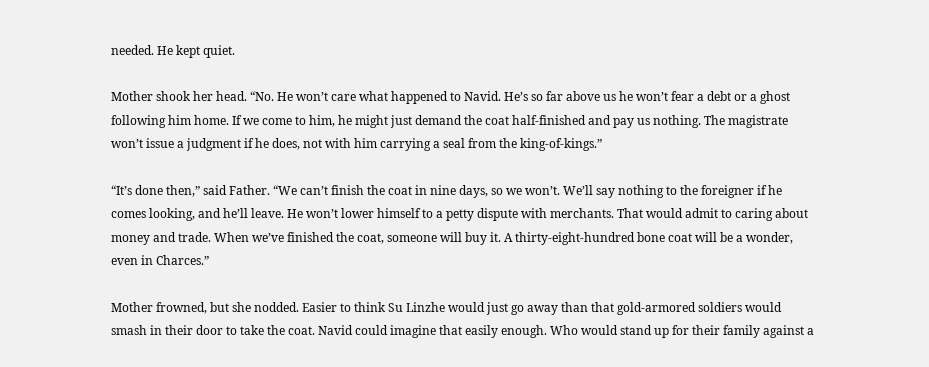needed. He kept quiet.

Mother shook her head. “No. He won’t care what happened to Navid. He’s so far above us he won’t fear a debt or a ghost following him home. If we come to him, he might just demand the coat half-finished and pay us nothing. The magistrate won’t issue a judgment if he does, not with him carrying a seal from the king-of-kings.”

“It’s done then,” said Father. “We can’t finish the coat in nine days, so we won’t. We’ll say nothing to the foreigner if he comes looking, and he’ll leave. He won’t lower himself to a petty dispute with merchants. That would admit to caring about money and trade. When we’ve finished the coat, someone will buy it. A thirty-eight-hundred bone coat will be a wonder, even in Charces.”

Mother frowned, but she nodded. Easier to think Su Linzhe would just go away than that gold-armored soldiers would smash in their door to take the coat. Navid could imagine that easily enough. Who would stand up for their family against a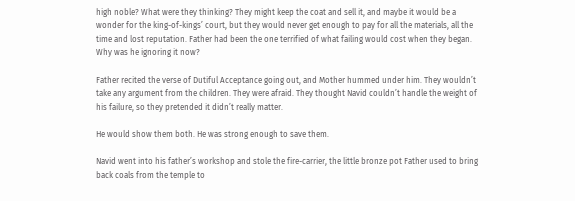high noble? What were they thinking? They might keep the coat and sell it, and maybe it would be a wonder for the king-of-kings’ court, but they would never get enough to pay for all the materials, all the time and lost reputation. Father had been the one terrified of what failing would cost when they began. Why was he ignoring it now?

Father recited the verse of Dutiful Acceptance going out, and Mother hummed under him. They wouldn’t take any argument from the children. They were afraid. They thought Navid couldn’t handle the weight of his failure, so they pretended it didn’t really matter.

He would show them both. He was strong enough to save them.

Navid went into his father’s workshop and stole the fire-carrier, the little bronze pot Father used to bring back coals from the temple to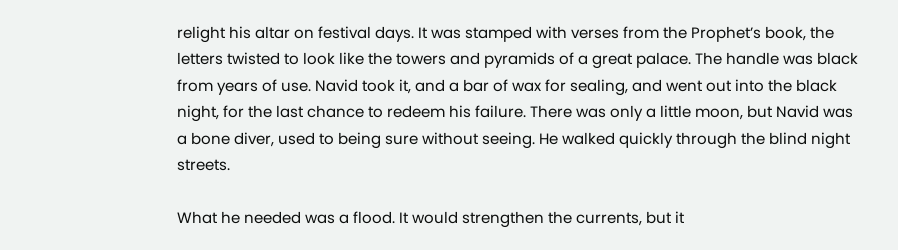relight his altar on festival days. It was stamped with verses from the Prophet’s book, the letters twisted to look like the towers and pyramids of a great palace. The handle was black from years of use. Navid took it, and a bar of wax for sealing, and went out into the black night, for the last chance to redeem his failure. There was only a little moon, but Navid was a bone diver, used to being sure without seeing. He walked quickly through the blind night streets.

What he needed was a flood. It would strengthen the currents, but it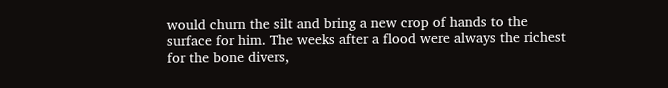would churn the silt and bring a new crop of hands to the surface for him. The weeks after a flood were always the richest for the bone divers,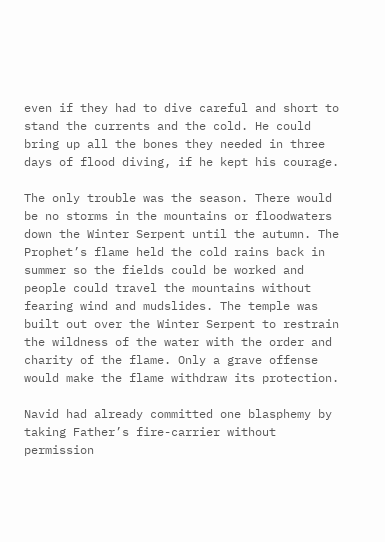even if they had to dive careful and short to stand the currents and the cold. He could bring up all the bones they needed in three days of flood diving, if he kept his courage.

The only trouble was the season. There would be no storms in the mountains or floodwaters down the Winter Serpent until the autumn. The Prophet’s flame held the cold rains back in summer so the fields could be worked and people could travel the mountains without fearing wind and mudslides. The temple was built out over the Winter Serpent to restrain the wildness of the water with the order and charity of the flame. Only a grave offense would make the flame withdraw its protection.

Navid had already committed one blasphemy by taking Father’s fire-carrier without permission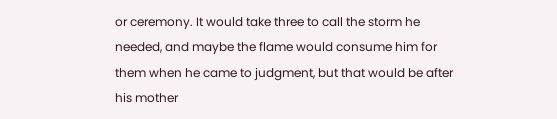or ceremony. It would take three to call the storm he needed, and maybe the flame would consume him for them when he came to judgment, but that would be after his mother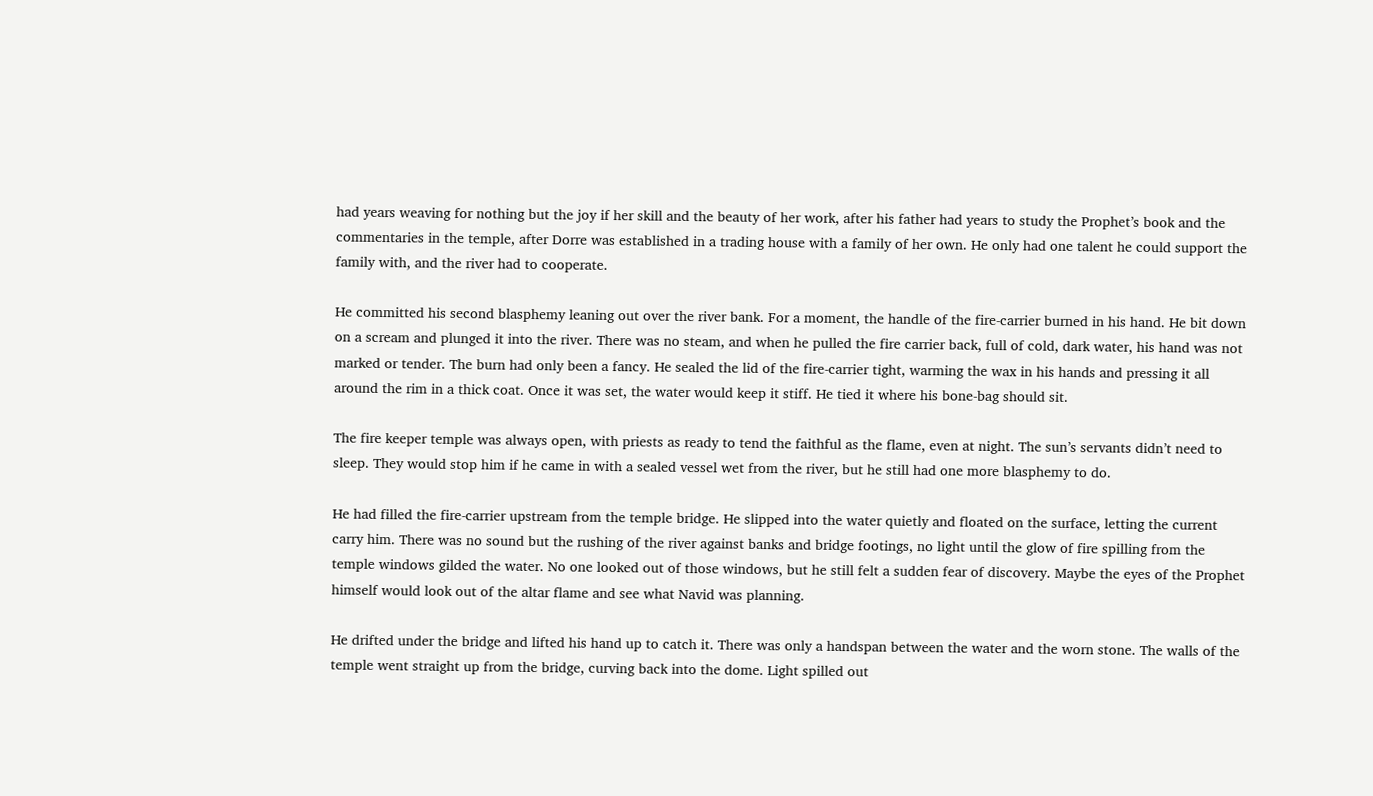had years weaving for nothing but the joy if her skill and the beauty of her work, after his father had years to study the Prophet’s book and the commentaries in the temple, after Dorre was established in a trading house with a family of her own. He only had one talent he could support the family with, and the river had to cooperate.

He committed his second blasphemy leaning out over the river bank. For a moment, the handle of the fire-carrier burned in his hand. He bit down on a scream and plunged it into the river. There was no steam, and when he pulled the fire carrier back, full of cold, dark water, his hand was not marked or tender. The burn had only been a fancy. He sealed the lid of the fire-carrier tight, warming the wax in his hands and pressing it all around the rim in a thick coat. Once it was set, the water would keep it stiff. He tied it where his bone-bag should sit.

The fire keeper temple was always open, with priests as ready to tend the faithful as the flame, even at night. The sun’s servants didn’t need to sleep. They would stop him if he came in with a sealed vessel wet from the river, but he still had one more blasphemy to do.

He had filled the fire-carrier upstream from the temple bridge. He slipped into the water quietly and floated on the surface, letting the current carry him. There was no sound but the rushing of the river against banks and bridge footings, no light until the glow of fire spilling from the temple windows gilded the water. No one looked out of those windows, but he still felt a sudden fear of discovery. Maybe the eyes of the Prophet himself would look out of the altar flame and see what Navid was planning.

He drifted under the bridge and lifted his hand up to catch it. There was only a handspan between the water and the worn stone. The walls of the temple went straight up from the bridge, curving back into the dome. Light spilled out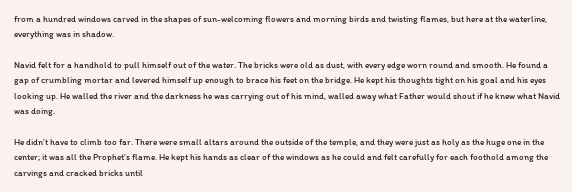from a hundred windows carved in the shapes of sun-welcoming flowers and morning birds and twisting flames, but here at the waterline, everything was in shadow.

Navid felt for a handhold to pull himself out of the water. The bricks were old as dust, with every edge worn round and smooth. He found a gap of crumbling mortar and levered himself up enough to brace his feet on the bridge. He kept his thoughts tight on his goal and his eyes looking up. He walled the river and the darkness he was carrying out of his mind, walled away what Father would shout if he knew what Navid was doing.

He didn’t have to climb too far. There were small altars around the outside of the temple, and they were just as holy as the huge one in the center; it was all the Prophet’s flame. He kept his hands as clear of the windows as he could and felt carefully for each foothold among the carvings and cracked bricks until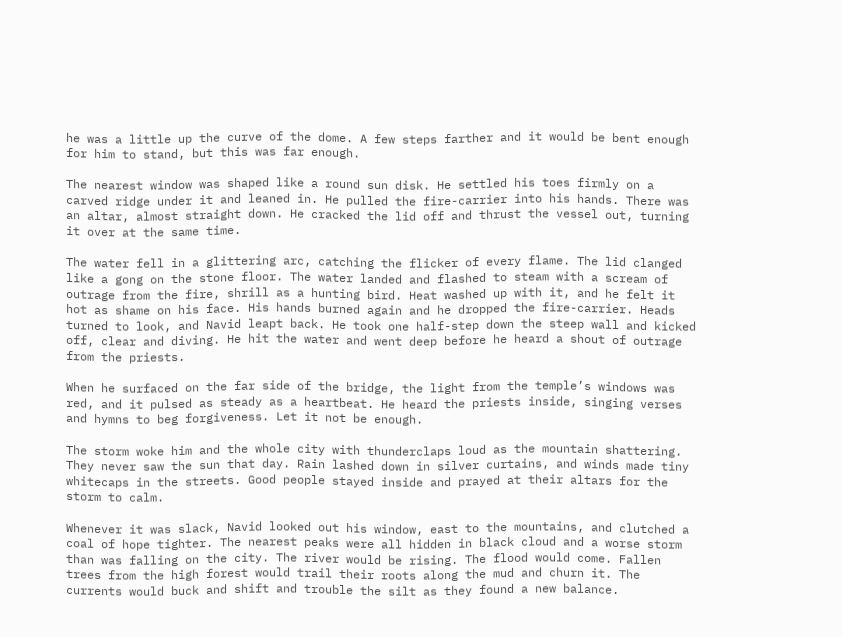he was a little up the curve of the dome. A few steps farther and it would be bent enough for him to stand, but this was far enough.

The nearest window was shaped like a round sun disk. He settled his toes firmly on a carved ridge under it and leaned in. He pulled the fire-carrier into his hands. There was an altar, almost straight down. He cracked the lid off and thrust the vessel out, turning it over at the same time.

The water fell in a glittering arc, catching the flicker of every flame. The lid clanged like a gong on the stone floor. The water landed and flashed to steam with a scream of outrage from the fire, shrill as a hunting bird. Heat washed up with it, and he felt it hot as shame on his face. His hands burned again and he dropped the fire-carrier. Heads turned to look, and Navid leapt back. He took one half-step down the steep wall and kicked off, clear and diving. He hit the water and went deep before he heard a shout of outrage from the priests.

When he surfaced on the far side of the bridge, the light from the temple’s windows was red, and it pulsed as steady as a heartbeat. He heard the priests inside, singing verses and hymns to beg forgiveness. Let it not be enough.

The storm woke him and the whole city with thunderclaps loud as the mountain shattering. They never saw the sun that day. Rain lashed down in silver curtains, and winds made tiny whitecaps in the streets. Good people stayed inside and prayed at their altars for the storm to calm.

Whenever it was slack, Navid looked out his window, east to the mountains, and clutched a coal of hope tighter. The nearest peaks were all hidden in black cloud and a worse storm than was falling on the city. The river would be rising. The flood would come. Fallen trees from the high forest would trail their roots along the mud and churn it. The currents would buck and shift and trouble the silt as they found a new balance.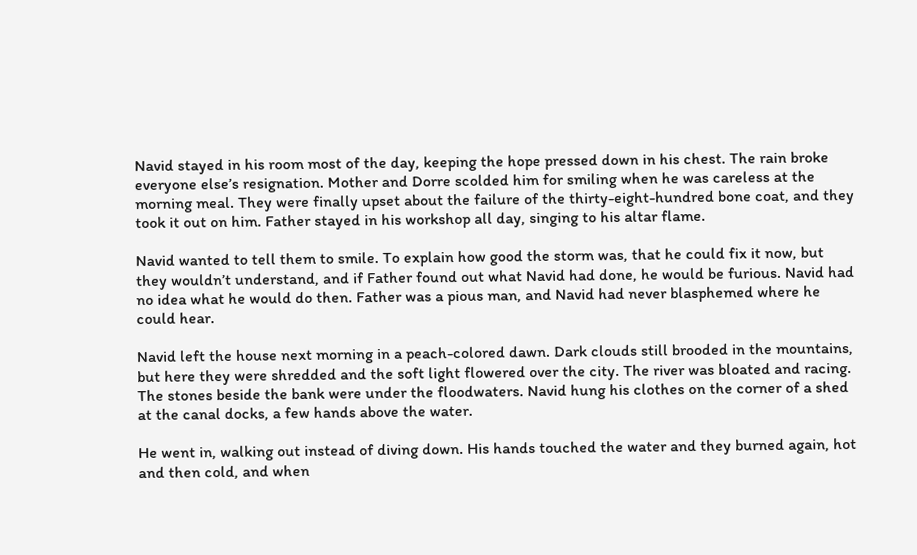Navid stayed in his room most of the day, keeping the hope pressed down in his chest. The rain broke everyone else’s resignation. Mother and Dorre scolded him for smiling when he was careless at the morning meal. They were finally upset about the failure of the thirty-eight-hundred bone coat, and they took it out on him. Father stayed in his workshop all day, singing to his altar flame.

Navid wanted to tell them to smile. To explain how good the storm was, that he could fix it now, but they wouldn’t understand, and if Father found out what Navid had done, he would be furious. Navid had no idea what he would do then. Father was a pious man, and Navid had never blasphemed where he could hear.

Navid left the house next morning in a peach-colored dawn. Dark clouds still brooded in the mountains, but here they were shredded and the soft light flowered over the city. The river was bloated and racing. The stones beside the bank were under the floodwaters. Navid hung his clothes on the corner of a shed at the canal docks, a few hands above the water.

He went in, walking out instead of diving down. His hands touched the water and they burned again, hot and then cold, and when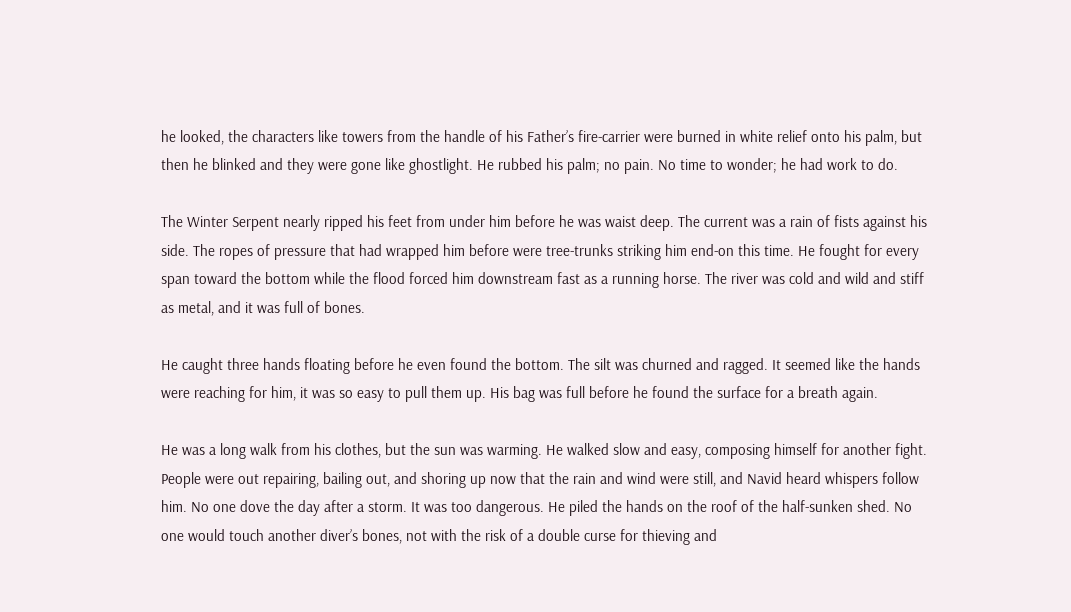he looked, the characters like towers from the handle of his Father’s fire-carrier were burned in white relief onto his palm, but then he blinked and they were gone like ghostlight. He rubbed his palm; no pain. No time to wonder; he had work to do.

The Winter Serpent nearly ripped his feet from under him before he was waist deep. The current was a rain of fists against his side. The ropes of pressure that had wrapped him before were tree-trunks striking him end-on this time. He fought for every span toward the bottom while the flood forced him downstream fast as a running horse. The river was cold and wild and stiff as metal, and it was full of bones.

He caught three hands floating before he even found the bottom. The silt was churned and ragged. It seemed like the hands were reaching for him, it was so easy to pull them up. His bag was full before he found the surface for a breath again.

He was a long walk from his clothes, but the sun was warming. He walked slow and easy, composing himself for another fight. People were out repairing, bailing out, and shoring up now that the rain and wind were still, and Navid heard whispers follow him. No one dove the day after a storm. It was too dangerous. He piled the hands on the roof of the half-sunken shed. No one would touch another diver’s bones, not with the risk of a double curse for thieving and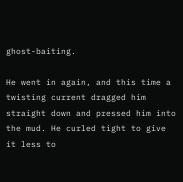ghost-baiting.

He went in again, and this time a twisting current dragged him straight down and pressed him into the mud. He curled tight to give it less to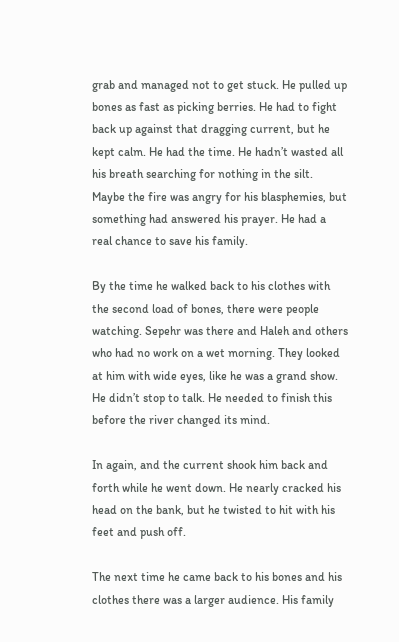grab and managed not to get stuck. He pulled up bones as fast as picking berries. He had to fight back up against that dragging current, but he kept calm. He had the time. He hadn’t wasted all his breath searching for nothing in the silt. Maybe the fire was angry for his blasphemies, but something had answered his prayer. He had a real chance to save his family.

By the time he walked back to his clothes with the second load of bones, there were people watching. Sepehr was there and Haleh and others who had no work on a wet morning. They looked at him with wide eyes, like he was a grand show. He didn’t stop to talk. He needed to finish this before the river changed its mind.

In again, and the current shook him back and forth while he went down. He nearly cracked his head on the bank, but he twisted to hit with his feet and push off.

The next time he came back to his bones and his clothes there was a larger audience. His family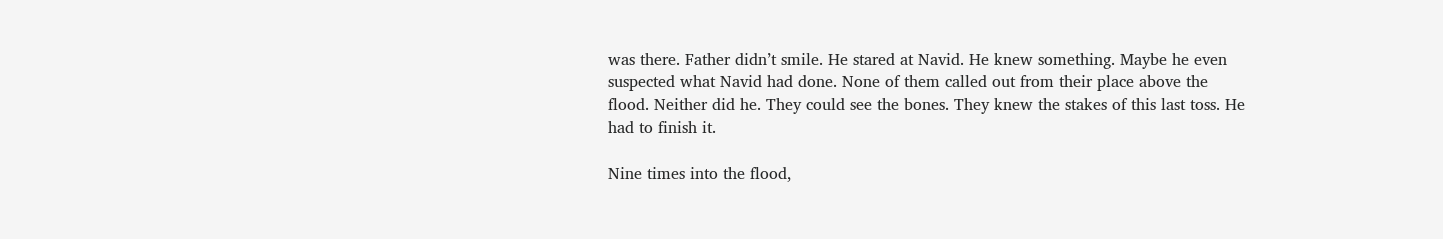was there. Father didn’t smile. He stared at Navid. He knew something. Maybe he even suspected what Navid had done. None of them called out from their place above the flood. Neither did he. They could see the bones. They knew the stakes of this last toss. He had to finish it.

Nine times into the flood,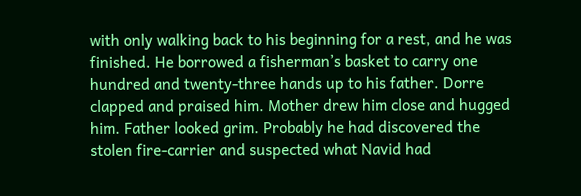with only walking back to his beginning for a rest, and he was finished. He borrowed a fisherman’s basket to carry one hundred and twenty-three hands up to his father. Dorre clapped and praised him. Mother drew him close and hugged him. Father looked grim. Probably he had discovered the stolen fire-carrier and suspected what Navid had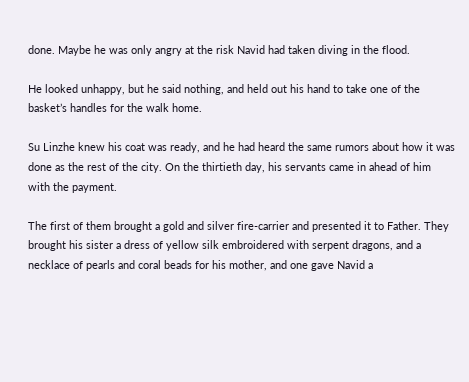done. Maybe he was only angry at the risk Navid had taken diving in the flood.

He looked unhappy, but he said nothing, and held out his hand to take one of the basket’s handles for the walk home.

Su Linzhe knew his coat was ready, and he had heard the same rumors about how it was done as the rest of the city. On the thirtieth day, his servants came in ahead of him with the payment.

The first of them brought a gold and silver fire-carrier and presented it to Father. They brought his sister a dress of yellow silk embroidered with serpent dragons, and a necklace of pearls and coral beads for his mother, and one gave Navid a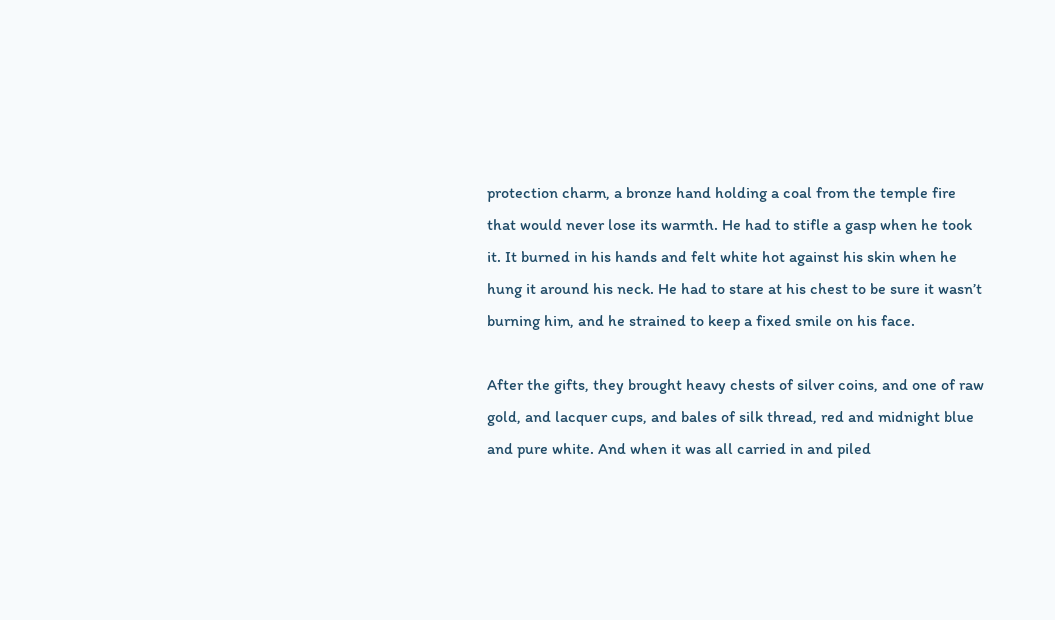protection charm, a bronze hand holding a coal from the temple fire that would never lose its warmth. He had to stifle a gasp when he took it. It burned in his hands and felt white hot against his skin when he hung it around his neck. He had to stare at his chest to be sure it wasn’t burning him, and he strained to keep a fixed smile on his face.

After the gifts, they brought heavy chests of silver coins, and one of raw gold, and lacquer cups, and bales of silk thread, red and midnight blue and pure white. And when it was all carried in and piled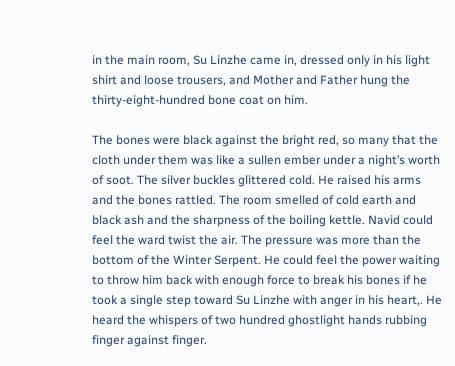in the main room, Su Linzhe came in, dressed only in his light shirt and loose trousers, and Mother and Father hung the thirty-eight-hundred bone coat on him.

The bones were black against the bright red, so many that the cloth under them was like a sullen ember under a night’s worth of soot. The silver buckles glittered cold. He raised his arms and the bones rattled. The room smelled of cold earth and black ash and the sharpness of the boiling kettle. Navid could feel the ward twist the air. The pressure was more than the bottom of the Winter Serpent. He could feel the power waiting to throw him back with enough force to break his bones if he took a single step toward Su Linzhe with anger in his heart,. He heard the whispers of two hundred ghostlight hands rubbing finger against finger.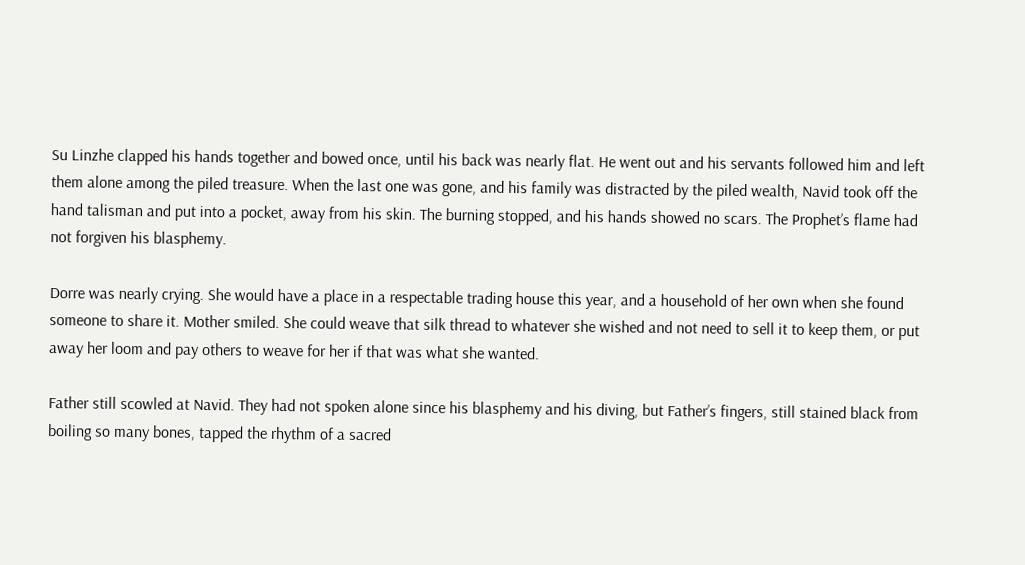Su Linzhe clapped his hands together and bowed once, until his back was nearly flat. He went out and his servants followed him and left them alone among the piled treasure. When the last one was gone, and his family was distracted by the piled wealth, Navid took off the hand talisman and put into a pocket, away from his skin. The burning stopped, and his hands showed no scars. The Prophet’s flame had not forgiven his blasphemy.

Dorre was nearly crying. She would have a place in a respectable trading house this year, and a household of her own when she found someone to share it. Mother smiled. She could weave that silk thread to whatever she wished and not need to sell it to keep them, or put away her loom and pay others to weave for her if that was what she wanted.

Father still scowled at Navid. They had not spoken alone since his blasphemy and his diving, but Father’s fingers, still stained black from boiling so many bones, tapped the rhythm of a sacred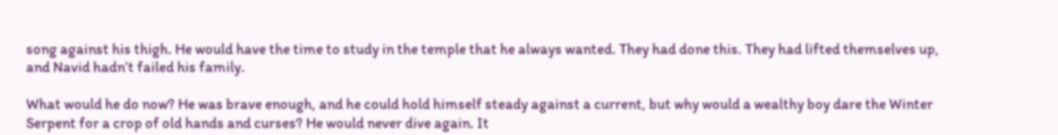song against his thigh. He would have the time to study in the temple that he always wanted. They had done this. They had lifted themselves up, and Navid hadn’t failed his family.

What would he do now? He was brave enough, and he could hold himself steady against a current, but why would a wealthy boy dare the Winter Serpent for a crop of old hands and curses? He would never dive again. It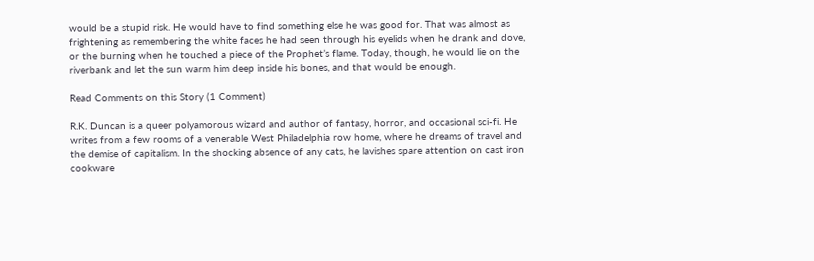would be a stupid risk. He would have to find something else he was good for. That was almost as frightening as remembering the white faces he had seen through his eyelids when he drank and dove, or the burning when he touched a piece of the Prophet’s flame. Today, though, he would lie on the riverbank and let the sun warm him deep inside his bones, and that would be enough.

Read Comments on this Story (1 Comment)

R.K. Duncan is a queer polyamorous wizard and author of fantasy, horror, and occasional sci-fi. He writes from a few rooms of a venerable West Philadelphia row home, where he dreams of travel and the demise of capitalism. In the shocking absence of any cats, he lavishes spare attention on cast iron cookware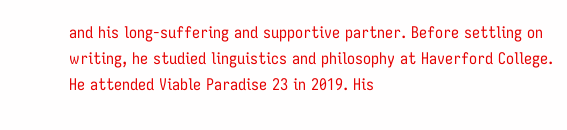and his long-suffering and supportive partner. Before settling on writing, he studied linguistics and philosophy at Haverford College. He attended Viable Paradise 23 in 2019. His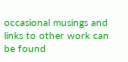occasional musings and links to other work can be found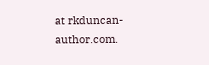at rkduncan-author.com.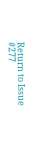Return to Issue #277